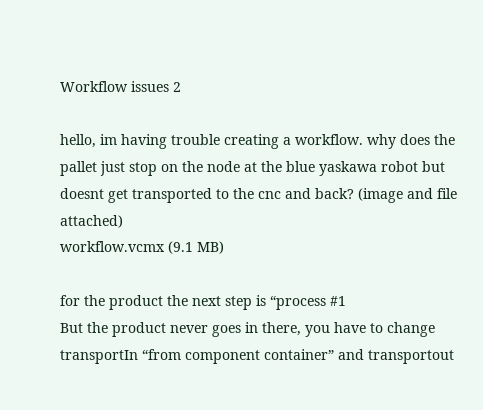Workflow issues 2

hello, im having trouble creating a workflow. why does the pallet just stop on the node at the blue yaskawa robot but doesnt get transported to the cnc and back? (image and file attached)
workflow.vcmx (9.1 MB)

for the product the next step is “process #1
But the product never goes in there, you have to change transportIn “from component container” and transportout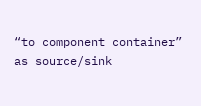“to component container” as source/sink